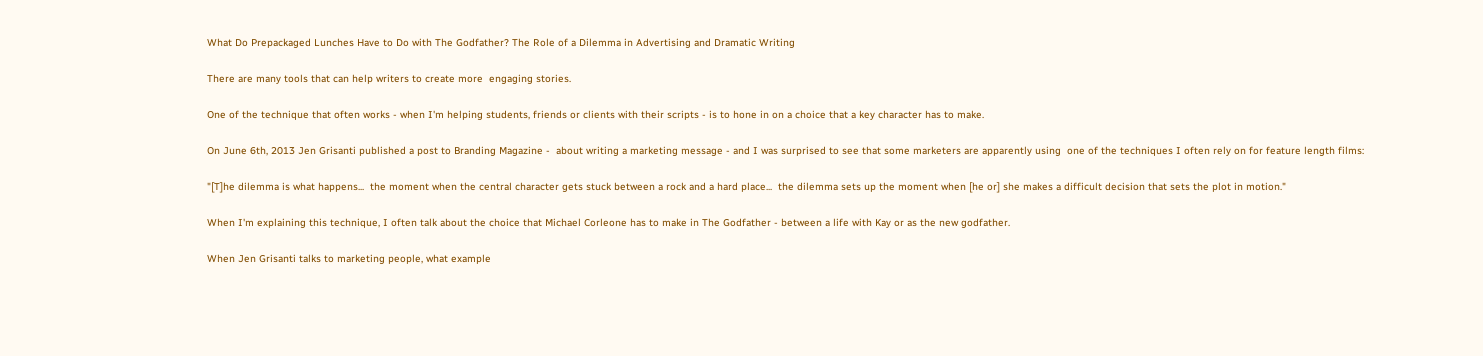What Do Prepackaged Lunches Have to Do with The Godfather? The Role of a Dilemma in Advertising and Dramatic Writing

There are many tools that can help writers to create more  engaging stories.

One of the technique that often works - when I'm helping students, friends or clients with their scripts - is to hone in on a choice that a key character has to make.

On June 6th, 2013 Jen Grisanti published a post to Branding Magazine -  about writing a marketing message - and I was surprised to see that some marketers are apparently using  one of the techniques I often rely on for feature length films:

"[T]he dilemma is what happens...  the moment when the central character gets stuck between a rock and a hard place...  the dilemma sets up the moment when [he or] she makes a difficult decision that sets the plot in motion."

When I'm explaining this technique, I often talk about the choice that Michael Corleone has to make in The Godfather - between a life with Kay or as the new godfather.

When Jen Grisanti talks to marketing people, what example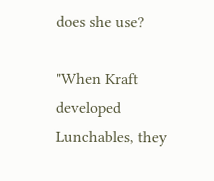does she use?

"When Kraft developed Lunchables, they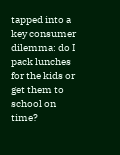tapped into a key consumer dilemma: do I pack lunches for the kids or get them to school on time?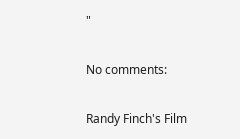"

No comments:

Randy Finch's Film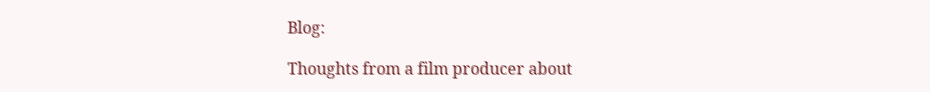Blog:

Thoughts from a film producer about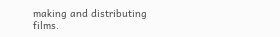making and distributing films.